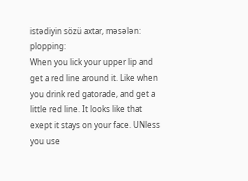istədiyin sözü axtar, məsələn: plopping:
When you lick your upper lip and get a red line around it. Like when you drink red gatorade, and get a little red line. It looks like that exept it stays on your face. UNless you use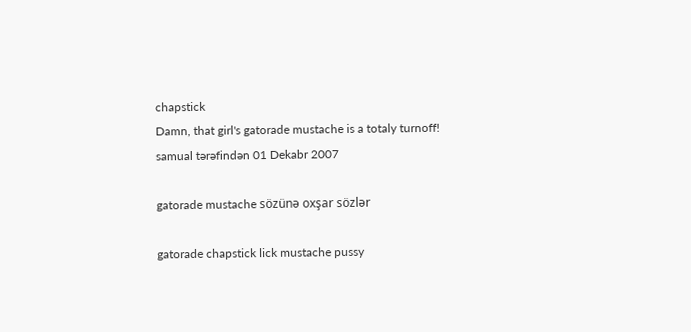chapstick
Damn, that girl's gatorade mustache is a totaly turnoff!
samual tərəfindən 01 Dekabr 2007

gatorade mustache sözünə oxşar sözlər

gatorade chapstick lick mustache pussy